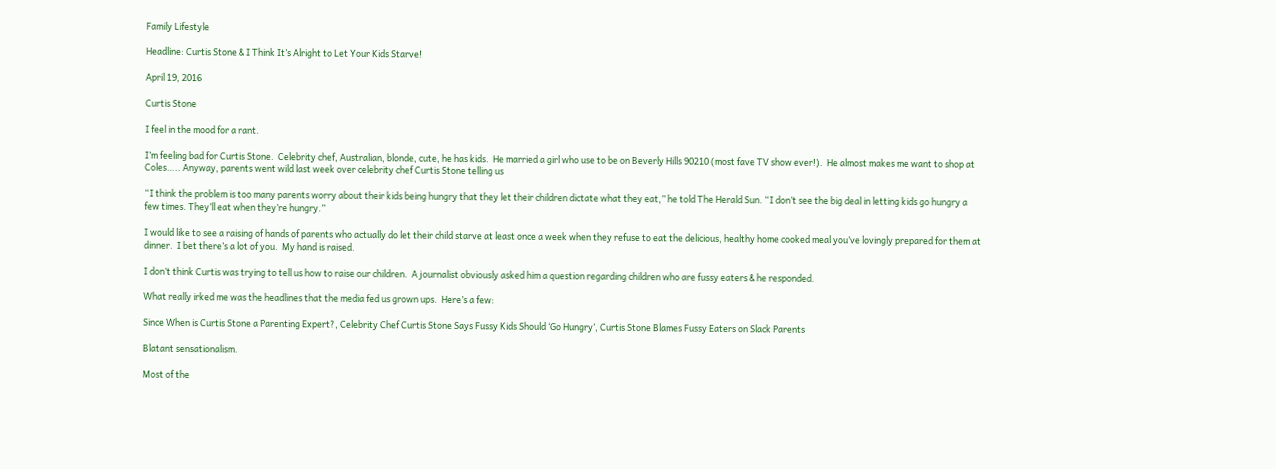Family Lifestyle

Headline: Curtis Stone & I Think It’s Alright to Let Your Kids Starve!

April 19, 2016

Curtis Stone

I feel in the mood for a rant.

I’m feeling bad for Curtis Stone.  Celebrity chef, Australian, blonde, cute, he has kids.  He married a girl who use to be on Beverly Hills 90210 (most fave TV show ever!).  He almost makes me want to shop at Coles….. Anyway, parents went wild last week over celebrity chef Curtis Stone telling us

“I think the problem is too many parents worry about their kids being hungry that they let their children dictate what they eat,” he told The Herald Sun. “I don’t see the big deal in letting kids go hungry a few times. They’ll eat when they’re hungry.”

I would like to see a raising of hands of parents who actually do let their child starve at least once a week when they refuse to eat the delicious, healthy home cooked meal you’ve lovingly prepared for them at dinner.  I bet there’s a lot of you.  My hand is raised.

I don’t think Curtis was trying to tell us how to raise our children.  A journalist obviously asked him a question regarding children who are fussy eaters & he responded.

What really irked me was the headlines that the media fed us grown ups.  Here’s a few:

Since When is Curtis Stone a Parenting Expert?, Celebrity Chef Curtis Stone Says Fussy Kids Should ‘Go Hungry’, Curtis Stone Blames Fussy Eaters on Slack Parents

Blatant sensationalism.

Most of the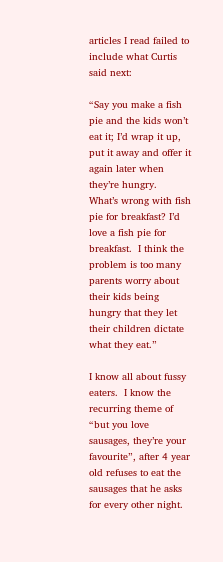articles I read failed to include what Curtis said next:

“Say you make a fish pie and the kids won’t eat it; I’d wrap it up, put it away and offer it again later when they’re hungry.  What’s wrong with fish pie for breakfast? I’d love a fish pie for breakfast.  I think the problem is too many parents worry about their kids being hungry that they let their children dictate what they eat.”

I know all about fussy eaters.  I know the recurring theme of “but you love sausages, they’re your favourite”, after 4 year old refuses to eat the sausages that he asks for every other night.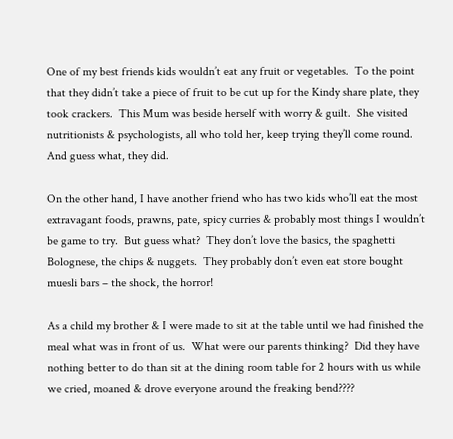One of my best friends kids wouldn’t eat any fruit or vegetables.  To the point that they didn’t take a piece of fruit to be cut up for the Kindy share plate, they took crackers.  This Mum was beside herself with worry & guilt.  She visited nutritionists & psychologists, all who told her, keep trying they’ll come round.  And guess what, they did.

On the other hand, I have another friend who has two kids who’ll eat the most extravagant foods, prawns, pate, spicy curries & probably most things I wouldn’t be game to try.  But guess what?  They don’t love the basics, the spaghetti Bolognese, the chips & nuggets.  They probably don’t even eat store bought muesli bars – the shock, the horror!

As a child my brother & I were made to sit at the table until we had finished the meal what was in front of us.  What were our parents thinking?  Did they have nothing better to do than sit at the dining room table for 2 hours with us while we cried, moaned & drove everyone around the freaking bend????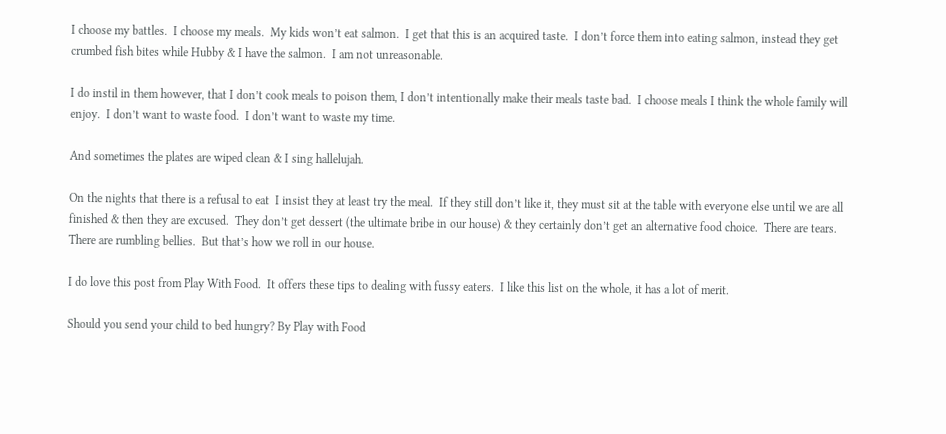I choose my battles.  I choose my meals.  My kids won’t eat salmon.  I get that this is an acquired taste.  I don’t force them into eating salmon, instead they get crumbed fish bites while Hubby & I have the salmon.  I am not unreasonable.

I do instil in them however, that I don’t cook meals to poison them, I don’t intentionally make their meals taste bad.  I choose meals I think the whole family will enjoy.  I don’t want to waste food.  I don’t want to waste my time.

And sometimes the plates are wiped clean & I sing hallelujah.

On the nights that there is a refusal to eat  I insist they at least try the meal.  If they still don’t like it, they must sit at the table with everyone else until we are all finished & then they are excused.  They don’t get dessert (the ultimate bribe in our house) & they certainly don’t get an alternative food choice.  There are tears.  There are rumbling bellies.  But that’s how we roll in our house.

I do love this post from Play With Food.  It offers these tips to dealing with fussy eaters.  I like this list on the whole, it has a lot of merit.

Should you send your child to bed hungry? By Play with Food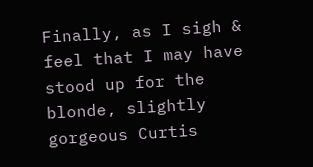Finally, as I sigh & feel that I may have stood up for the blonde, slightly gorgeous Curtis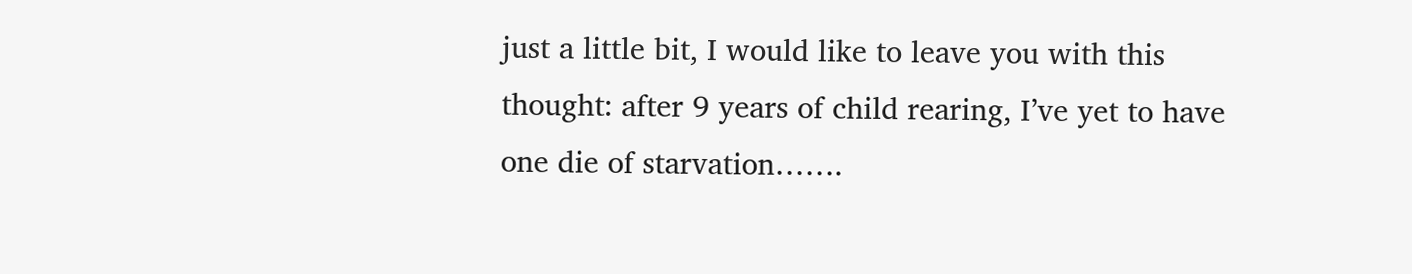just a little bit, I would like to leave you with this thought: after 9 years of child rearing, I’ve yet to have one die of starvation…….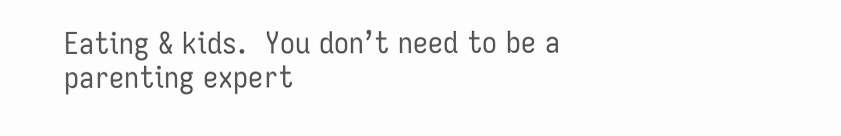Eating & kids.  You don’t need to be a parenting expert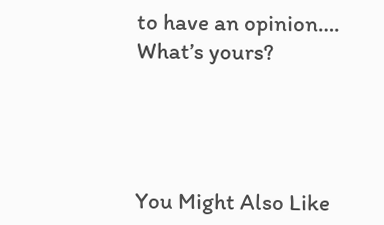to have an opinion…. What’s yours?




You Might Also Like